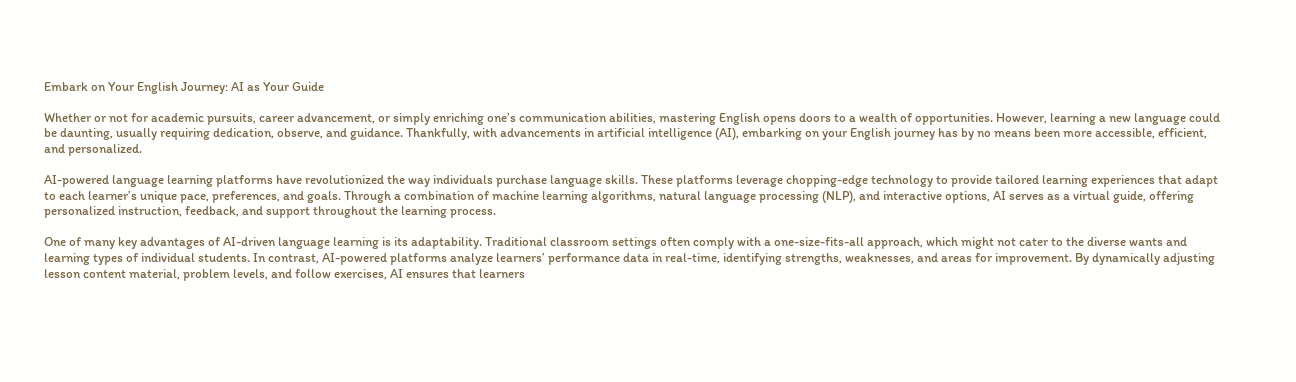Embark on Your English Journey: AI as Your Guide

Whether or not for academic pursuits, career advancement, or simply enriching one’s communication abilities, mastering English opens doors to a wealth of opportunities. However, learning a new language could be daunting, usually requiring dedication, observe, and guidance. Thankfully, with advancements in artificial intelligence (AI), embarking on your English journey has by no means been more accessible, efficient, and personalized.

AI-powered language learning platforms have revolutionized the way individuals purchase language skills. These platforms leverage chopping-edge technology to provide tailored learning experiences that adapt to each learner’s unique pace, preferences, and goals. Through a combination of machine learning algorithms, natural language processing (NLP), and interactive options, AI serves as a virtual guide, offering personalized instruction, feedback, and support throughout the learning process.

One of many key advantages of AI-driven language learning is its adaptability. Traditional classroom settings often comply with a one-size-fits-all approach, which might not cater to the diverse wants and learning types of individual students. In contrast, AI-powered platforms analyze learners’ performance data in real-time, identifying strengths, weaknesses, and areas for improvement. By dynamically adjusting lesson content material, problem levels, and follow exercises, AI ensures that learners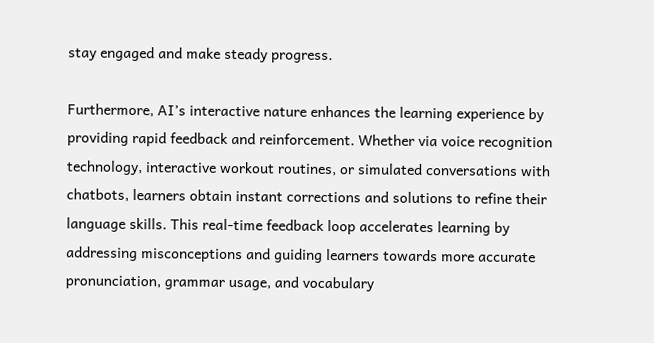stay engaged and make steady progress.

Furthermore, AI’s interactive nature enhances the learning experience by providing rapid feedback and reinforcement. Whether via voice recognition technology, interactive workout routines, or simulated conversations with chatbots, learners obtain instant corrections and solutions to refine their language skills. This real-time feedback loop accelerates learning by addressing misconceptions and guiding learners towards more accurate pronunciation, grammar usage, and vocabulary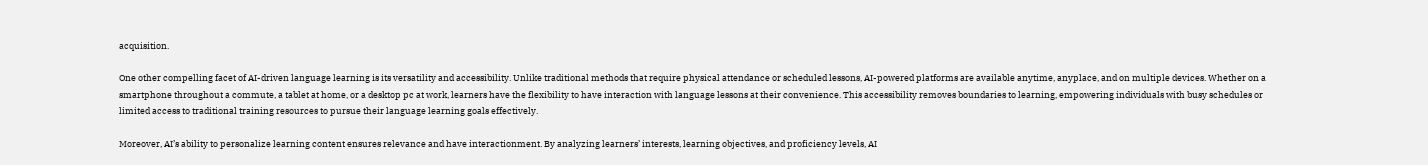acquisition.

One other compelling facet of AI-driven language learning is its versatility and accessibility. Unlike traditional methods that require physical attendance or scheduled lessons, AI-powered platforms are available anytime, anyplace, and on multiple devices. Whether on a smartphone throughout a commute, a tablet at home, or a desktop pc at work, learners have the flexibility to have interaction with language lessons at their convenience. This accessibility removes boundaries to learning, empowering individuals with busy schedules or limited access to traditional training resources to pursue their language learning goals effectively.

Moreover, AI’s ability to personalize learning content ensures relevance and have interactionment. By analyzing learners’ interests, learning objectives, and proficiency levels, AI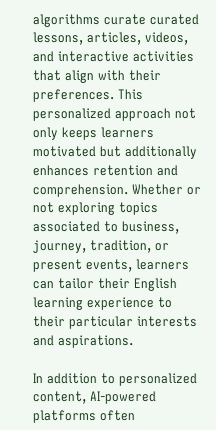algorithms curate curated lessons, articles, videos, and interactive activities that align with their preferences. This personalized approach not only keeps learners motivated but additionally enhances retention and comprehension. Whether or not exploring topics associated to business, journey, tradition, or present events, learners can tailor their English learning experience to their particular interests and aspirations.

In addition to personalized content, AI-powered platforms often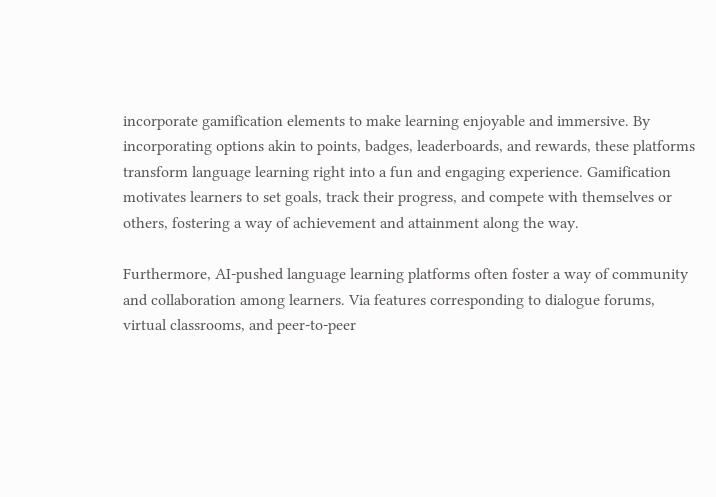incorporate gamification elements to make learning enjoyable and immersive. By incorporating options akin to points, badges, leaderboards, and rewards, these platforms transform language learning right into a fun and engaging experience. Gamification motivates learners to set goals, track their progress, and compete with themselves or others, fostering a way of achievement and attainment along the way.

Furthermore, AI-pushed language learning platforms often foster a way of community and collaboration among learners. Via features corresponding to dialogue forums, virtual classrooms, and peer-to-peer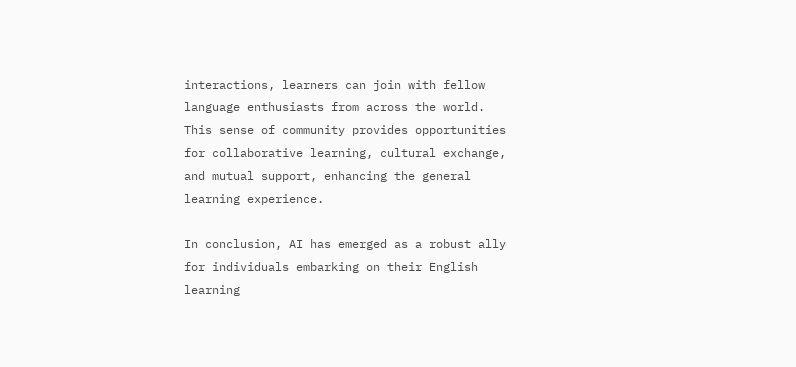interactions, learners can join with fellow language enthusiasts from across the world. This sense of community provides opportunities for collaborative learning, cultural exchange, and mutual support, enhancing the general learning experience.

In conclusion, AI has emerged as a robust ally for individuals embarking on their English learning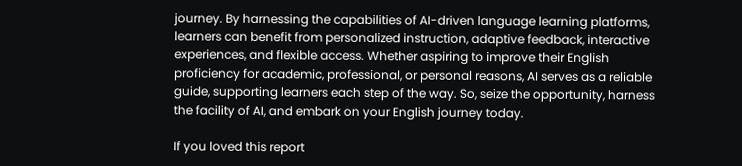journey. By harnessing the capabilities of AI-driven language learning platforms, learners can benefit from personalized instruction, adaptive feedback, interactive experiences, and flexible access. Whether aspiring to improve their English proficiency for academic, professional, or personal reasons, AI serves as a reliable guide, supporting learners each step of the way. So, seize the opportunity, harness the facility of AI, and embark on your English journey today.

If you loved this report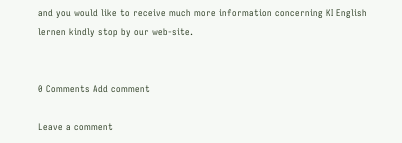and you would like to receive much more information concerning KI English lernen kindly stop by our web-site.


0 Comments Add comment

Leave a comment